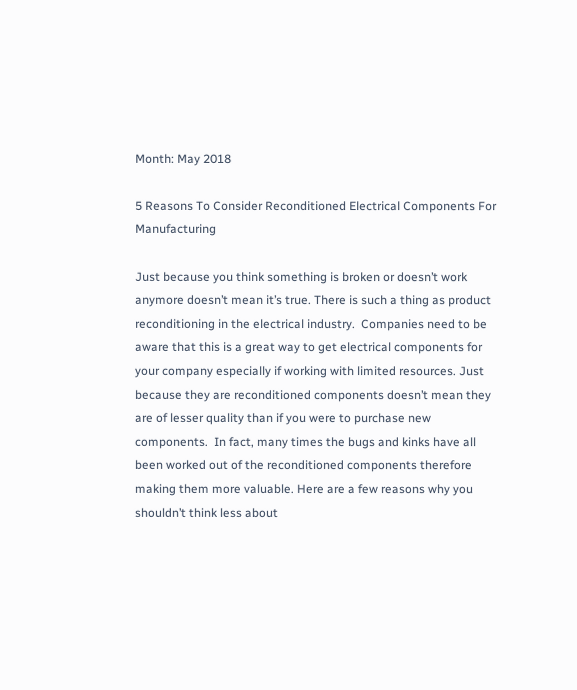Month: May 2018

5 Reasons To Consider Reconditioned Electrical Components For Manufacturing

Just because you think something is broken or doesn’t work anymore doesn’t mean it’s true. There is such a thing as product reconditioning in the electrical industry.  Companies need to be aware that this is a great way to get electrical components for your company especially if working with limited resources. Just because they are reconditioned components doesn’t mean they are of lesser quality than if you were to purchase new components.  In fact, many times the bugs and kinks have all been worked out of the reconditioned components therefore making them more valuable. Here are a few reasons why you shouldn’t think less about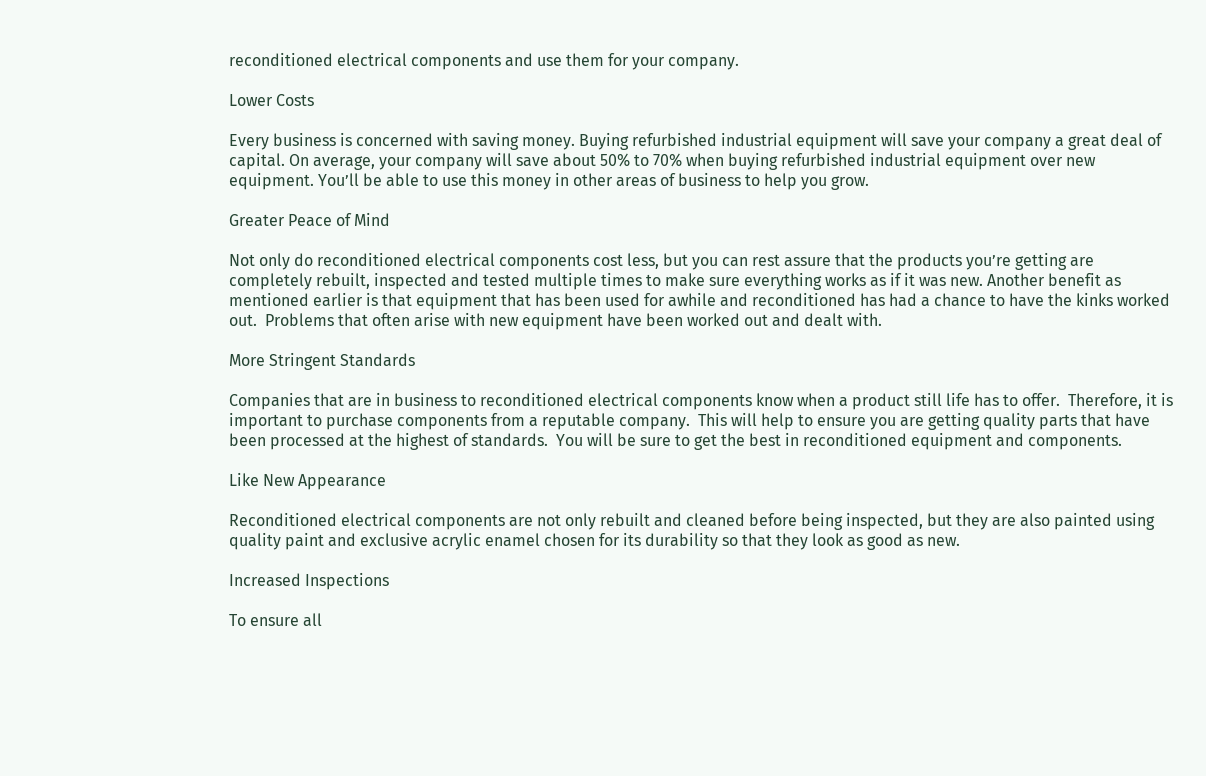reconditioned electrical components and use them for your company.

Lower Costs

Every business is concerned with saving money. Buying refurbished industrial equipment will save your company a great deal of capital. On average, your company will save about 50% to 70% when buying refurbished industrial equipment over new equipment. You’ll be able to use this money in other areas of business to help you grow.

Greater Peace of Mind

Not only do reconditioned electrical components cost less, but you can rest assure that the products you’re getting are completely rebuilt, inspected and tested multiple times to make sure everything works as if it was new. Another benefit as mentioned earlier is that equipment that has been used for awhile and reconditioned has had a chance to have the kinks worked out.  Problems that often arise with new equipment have been worked out and dealt with.

More Stringent Standards

Companies that are in business to reconditioned electrical components know when a product still life has to offer.  Therefore, it is important to purchase components from a reputable company.  This will help to ensure you are getting quality parts that have been processed at the highest of standards.  You will be sure to get the best in reconditioned equipment and components.

Like New Appearance

Reconditioned electrical components are not only rebuilt and cleaned before being inspected, but they are also painted using quality paint and exclusive acrylic enamel chosen for its durability so that they look as good as new.

Increased Inspections

To ensure all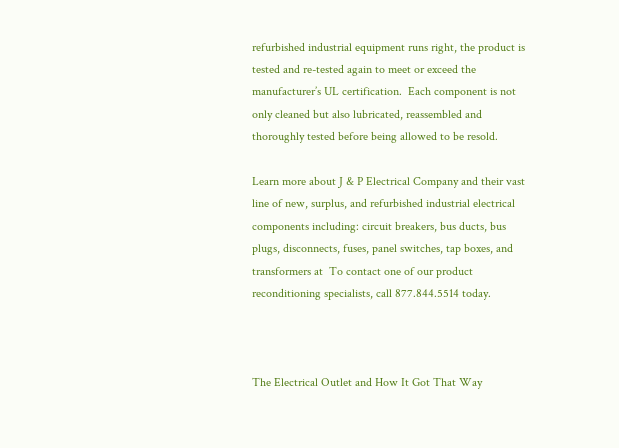refurbished industrial equipment runs right, the product is tested and re-tested again to meet or exceed the manufacturer’s UL certification.  Each component is not only cleaned but also lubricated, reassembled and thoroughly tested before being allowed to be resold.

Learn more about J & P Electrical Company and their vast line of new, surplus, and refurbished industrial electrical components including: circuit breakers, bus ducts, bus plugs, disconnects, fuses, panel switches, tap boxes, and transformers at  To contact one of our product reconditioning specialists, call 877.844.5514 today.



The Electrical Outlet and How It Got That Way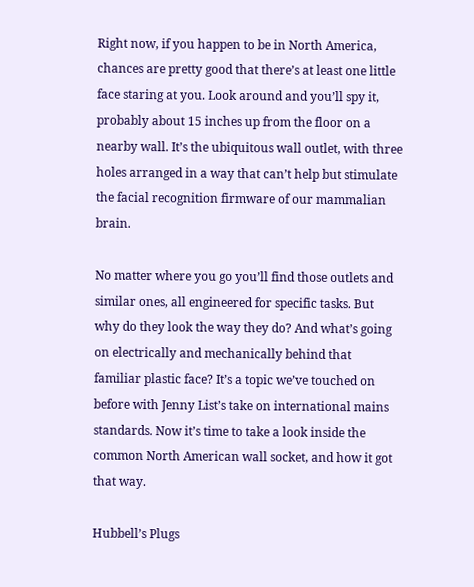Right now, if you happen to be in North America, chances are pretty good that there’s at least one little face staring at you. Look around and you’ll spy it, probably about 15 inches up from the floor on a nearby wall. It’s the ubiquitous wall outlet, with three holes arranged in a way that can’t help but stimulate the facial recognition firmware of our mammalian brain.

No matter where you go you’ll find those outlets and similar ones, all engineered for specific tasks. But why do they look the way they do? And what’s going on electrically and mechanically behind that familiar plastic face? It’s a topic we’ve touched on before with Jenny List’s take on international mains standards. Now it’s time to take a look inside the common North American wall socket, and how it got that way.

Hubbell’s Plugs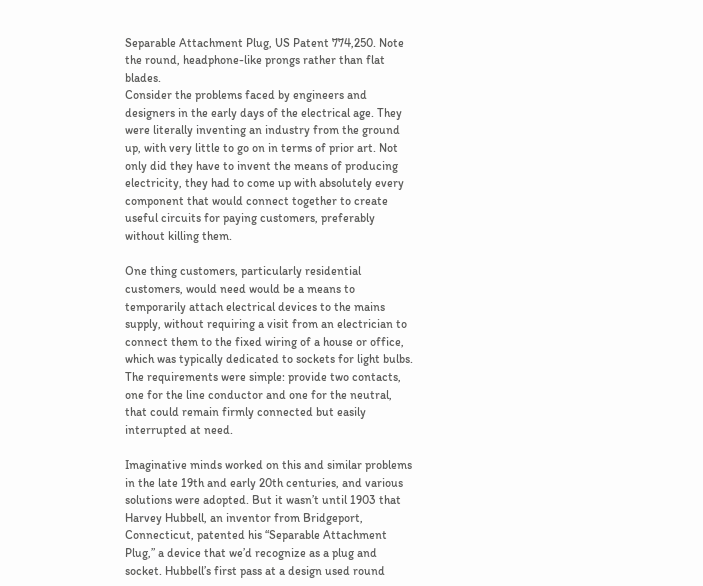Separable Attachment Plug, US Patent 774,250. Note the round, headphone-like prongs rather than flat blades.
Consider the problems faced by engineers and designers in the early days of the electrical age. They were literally inventing an industry from the ground up, with very little to go on in terms of prior art. Not only did they have to invent the means of producing electricity, they had to come up with absolutely every component that would connect together to create useful circuits for paying customers, preferably without killing them.

One thing customers, particularly residential customers, would need would be a means to temporarily attach electrical devices to the mains supply, without requiring a visit from an electrician to connect them to the fixed wiring of a house or office, which was typically dedicated to sockets for light bulbs. The requirements were simple: provide two contacts, one for the line conductor and one for the neutral, that could remain firmly connected but easily interrupted at need.

Imaginative minds worked on this and similar problems in the late 19th and early 20th centuries, and various solutions were adopted. But it wasn’t until 1903 that Harvey Hubbell, an inventor from Bridgeport, Connecticut, patented his “Separable Attachment Plug,” a device that we’d recognize as a plug and socket. Hubbell’s first pass at a design used round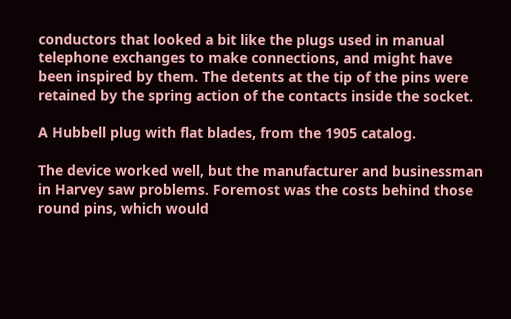conductors that looked a bit like the plugs used in manual telephone exchanges to make connections, and might have been inspired by them. The detents at the tip of the pins were retained by the spring action of the contacts inside the socket.

A Hubbell plug with flat blades, from the 1905 catalog.

The device worked well, but the manufacturer and businessman in Harvey saw problems. Foremost was the costs behind those round pins, which would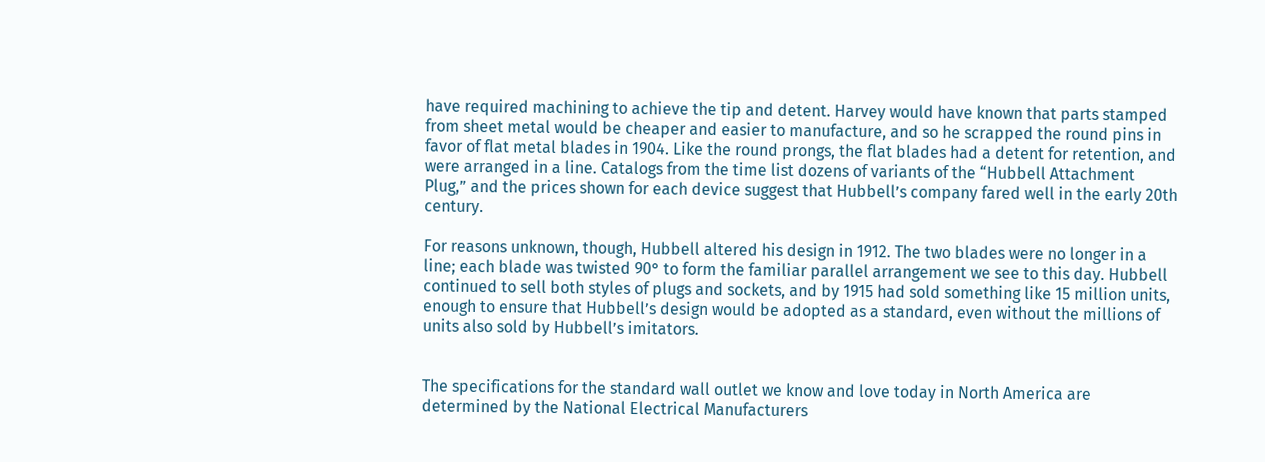have required machining to achieve the tip and detent. Harvey would have known that parts stamped from sheet metal would be cheaper and easier to manufacture, and so he scrapped the round pins in favor of flat metal blades in 1904. Like the round prongs, the flat blades had a detent for retention, and were arranged in a line. Catalogs from the time list dozens of variants of the “Hubbell Attachment Plug,” and the prices shown for each device suggest that Hubbell’s company fared well in the early 20th century.

For reasons unknown, though, Hubbell altered his design in 1912. The two blades were no longer in a line; each blade was twisted 90° to form the familiar parallel arrangement we see to this day. Hubbell continued to sell both styles of plugs and sockets, and by 1915 had sold something like 15 million units, enough to ensure that Hubbell’s design would be adopted as a standard, even without the millions of units also sold by Hubbell’s imitators.


The specifications for the standard wall outlet we know and love today in North America are determined by the National Electrical Manufacturers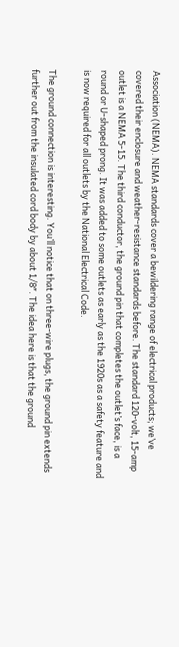Association (NEMA). NEMA standards cover a bewildering range of electrical products; we’ve covered their enclosure and weather-resistance standards before. The standard 120-volt, 15-amp outlet is a NEMA 5-15. The third conductor, the ground pin that completes the outlet’s face, is a round or U-shaped prong. It was added to some outlets as early as the 1920s as a safety feature and is now required for all outlets by the National Electrical Code.

The ground connection is interesting. You’ll notice that on three-wire plugs, the ground pin extends further out from the insulated cord body by about 1/8″. The idea here is that the ground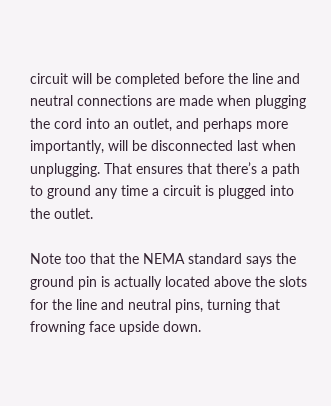circuit will be completed before the line and neutral connections are made when plugging the cord into an outlet, and perhaps more importantly, will be disconnected last when unplugging. That ensures that there’s a path to ground any time a circuit is plugged into the outlet.

Note too that the NEMA standard says the ground pin is actually located above the slots for the line and neutral pins, turning that frowning face upside down.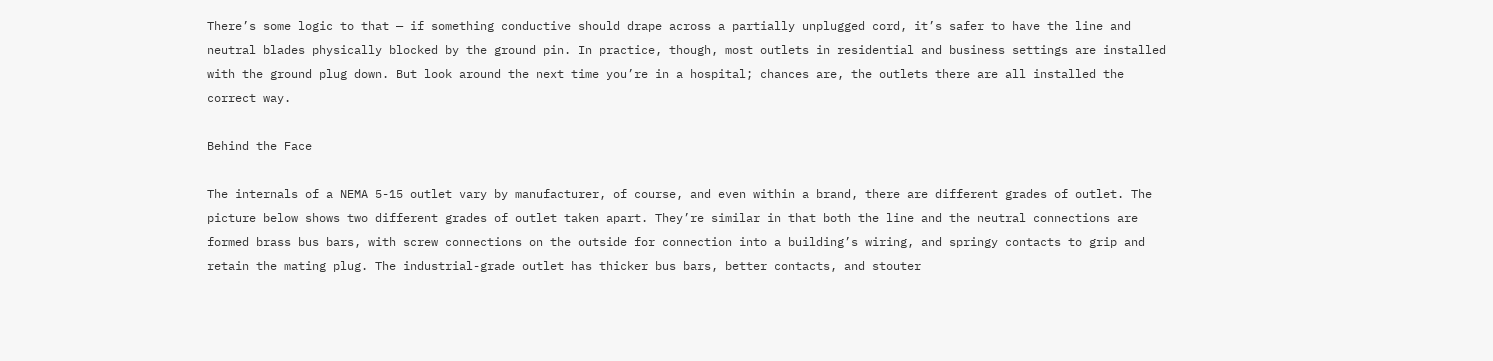There’s some logic to that — if something conductive should drape across a partially unplugged cord, it’s safer to have the line and neutral blades physically blocked by the ground pin. In practice, though, most outlets in residential and business settings are installed with the ground plug down. But look around the next time you’re in a hospital; chances are, the outlets there are all installed the correct way.

Behind the Face

The internals of a NEMA 5-15 outlet vary by manufacturer, of course, and even within a brand, there are different grades of outlet. The picture below shows two different grades of outlet taken apart. They’re similar in that both the line and the neutral connections are formed brass bus bars, with screw connections on the outside for connection into a building’s wiring, and springy contacts to grip and retain the mating plug. The industrial-grade outlet has thicker bus bars, better contacts, and stouter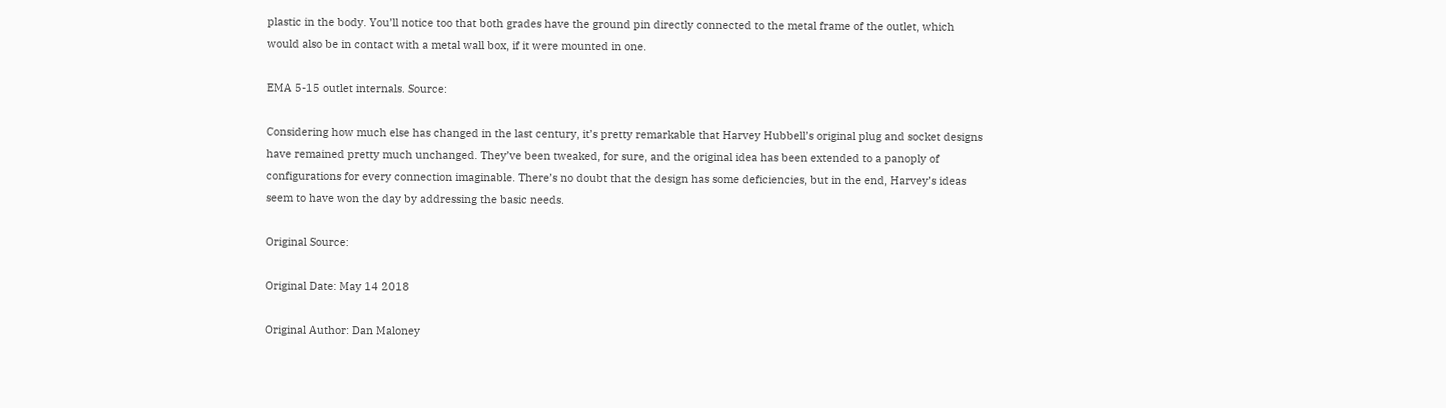plastic in the body. You’ll notice too that both grades have the ground pin directly connected to the metal frame of the outlet, which would also be in contact with a metal wall box, if it were mounted in one.

EMA 5-15 outlet internals. Source:

Considering how much else has changed in the last century, it’s pretty remarkable that Harvey Hubbell’s original plug and socket designs have remained pretty much unchanged. They’ve been tweaked, for sure, and the original idea has been extended to a panoply of configurations for every connection imaginable. There’s no doubt that the design has some deficiencies, but in the end, Harvey’s ideas seem to have won the day by addressing the basic needs.

Original Source:

Original Date: May 14 2018

Original Author: Dan Maloney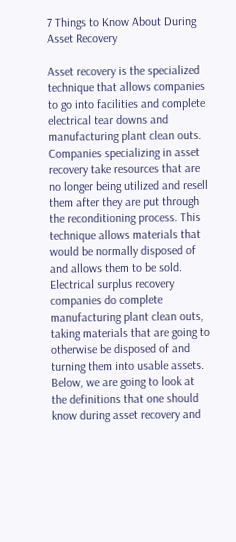7 Things to Know About During Asset Recovery

Asset recovery is the specialized technique that allows companies to go into facilities and complete electrical tear downs and manufacturing plant clean outs.  Companies specializing in asset recovery take resources that are no longer being utilized and resell them after they are put through the reconditioning process. This technique allows materials that would be normally disposed of and allows them to be sold.  Electrical surplus recovery companies do complete manufacturing plant clean outs, taking materials that are going to otherwise be disposed of and turning them into usable assets.  Below, we are going to look at the definitions that one should know during asset recovery and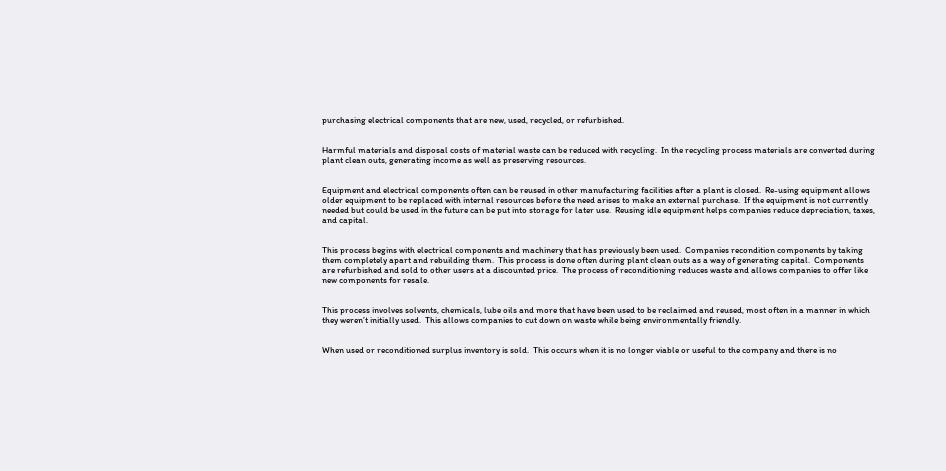purchasing electrical components that are new, used, recycled, or refurbished.


Harmful materials and disposal costs of material waste can be reduced with recycling.  In the recycling process materials are converted during plant clean outs, generating income as well as preserving resources.


Equipment and electrical components often can be reused in other manufacturing facilities after a plant is closed.  Re-using equipment allows older equipment to be replaced with internal resources before the need arises to make an external purchase.  If the equipment is not currently needed but could be used in the future can be put into storage for later use.  Reusing idle equipment helps companies reduce depreciation, taxes, and capital.


This process begins with electrical components and machinery that has previously been used.  Companies recondition components by taking them completely apart and rebuilding them.  This process is done often during plant clean outs as a way of generating capital.  Components are refurbished and sold to other users at a discounted price.  The process of reconditioning reduces waste and allows companies to offer like new components for resale.


This process involves solvents, chemicals, lube oils and more that have been used to be reclaimed and reused, most often in a manner in which they weren’t initially used.  This allows companies to cut down on waste while being environmentally friendly.


When used or reconditioned surplus inventory is sold.  This occurs when it is no longer viable or useful to the company and there is no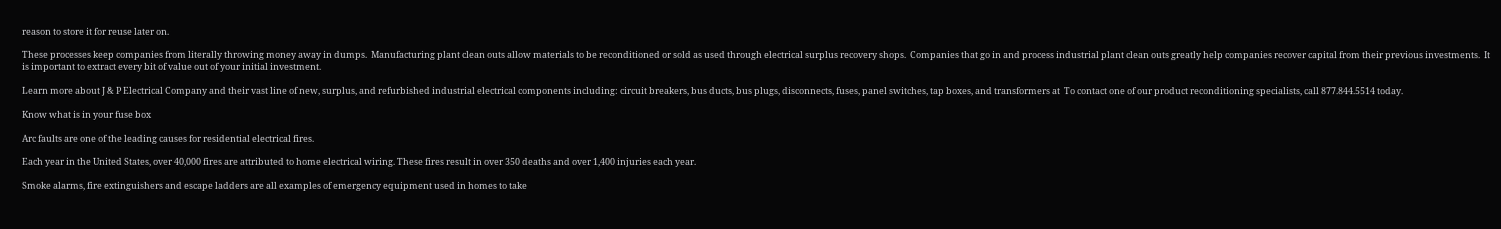reason to store it for reuse later on.

These processes keep companies from literally throwing money away in dumps.  Manufacturing plant clean outs allow materials to be reconditioned or sold as used through electrical surplus recovery shops.  Companies that go in and process industrial plant clean outs greatly help companies recover capital from their previous investments.  It is important to extract every bit of value out of your initial investment.

Learn more about J & P Electrical Company and their vast line of new, surplus, and refurbished industrial electrical components including: circuit breakers, bus ducts, bus plugs, disconnects, fuses, panel switches, tap boxes, and transformers at  To contact one of our product reconditioning specialists, call 877.844.5514 today.

Know what is in your fuse box

Arc faults are one of the leading causes for residential electrical fires.

Each year in the United States, over 40,000 fires are attributed to home electrical wiring. These fires result in over 350 deaths and over 1,400 injuries each year.

Smoke alarms, fire extinguishers and escape ladders are all examples of emergency equipment used in homes to take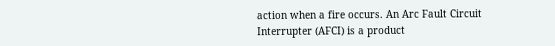action when a fire occurs. An Arc Fault Circuit Interrupter (AFCI) is a product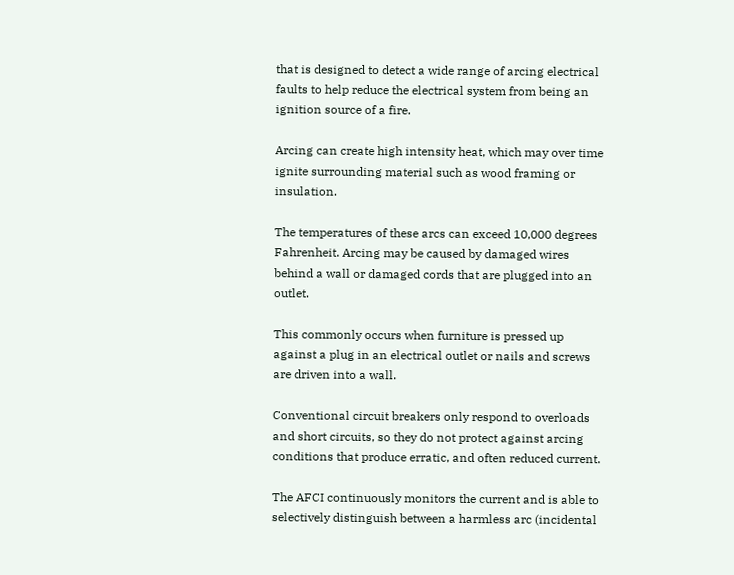that is designed to detect a wide range of arcing electrical faults to help reduce the electrical system from being an ignition source of a fire.

Arcing can create high intensity heat, which may over time ignite surrounding material such as wood framing or insulation.

The temperatures of these arcs can exceed 10,000 degrees Fahrenheit. Arcing may be caused by damaged wires behind a wall or damaged cords that are plugged into an outlet.

This commonly occurs when furniture is pressed up against a plug in an electrical outlet or nails and screws are driven into a wall.

Conventional circuit breakers only respond to overloads and short circuits, so they do not protect against arcing conditions that produce erratic, and often reduced current.

The AFCI continuously monitors the current and is able to selectively distinguish between a harmless arc (incidental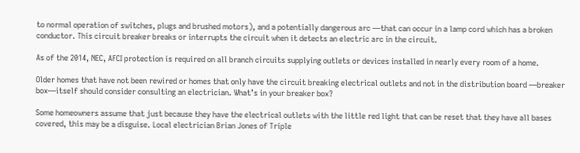to normal operation of switches, plugs and brushed motors), and a potentially dangerous arc —that can occur in a lamp cord which has a broken conductor. This circuit breaker breaks or interrupts the circuit when it detects an electric arc in the circuit.

As of the 2014, NEC, AFCI protection is required on all branch circuits supplying outlets or devices installed in nearly every room of a home.

Older homes that have not been rewired or homes that only have the circuit breaking electrical outlets and not in the distribution board —breaker box—itself should consider consulting an electrician. What’s in your breaker box?

Some homeowners assume that just because they have the electrical outlets with the little red light that can be reset that they have all bases covered, this may be a disguise. Local electrician Brian Jones of Triple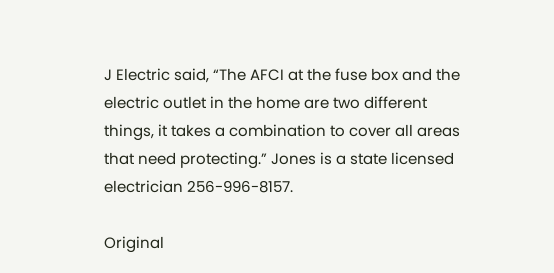J Electric said, “The AFCI at the fuse box and the electric outlet in the home are two different things, it takes a combination to cover all areas that need protecting.” Jones is a state licensed electrician 256-996-8157.

Original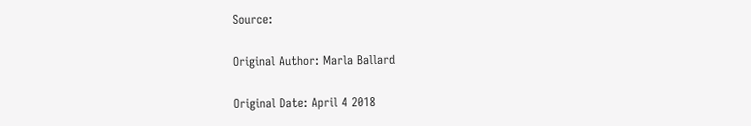Source:

Original Author: Marla Ballard

Original Date: April 4 2018